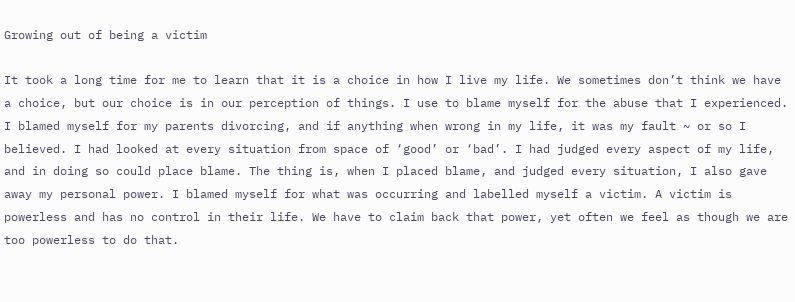Growing out of being a victim

It took a long time for me to learn that it is a choice in how I live my life. We sometimes don’t think we have a choice, but our choice is in our perception of things. I use to blame myself for the abuse that I experienced. I blamed myself for my parents divorcing, and if anything when wrong in my life, it was my fault ~ or so I believed. I had looked at every situation from space of ‘good’ or ‘bad’. I had judged every aspect of my life, and in doing so could place blame. The thing is, when I placed blame, and judged every situation, I also gave away my personal power. I blamed myself for what was occurring and labelled myself a victim. A victim is powerless and has no control in their life. We have to claim back that power, yet often we feel as though we are too powerless to do that.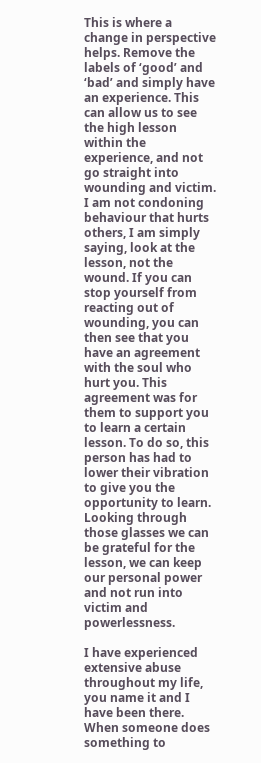This is where a change in perspective helps. Remove the labels of ‘good’ and ‘bad’ and simply have an experience. This can allow us to see the high lesson within the experience, and not go straight into wounding and victim. I am not condoning behaviour that hurts others, I am simply saying, look at the lesson, not the wound. If you can stop yourself from reacting out of wounding, you can then see that you have an agreement with the soul who hurt you. This agreement was for them to support you to learn a certain lesson. To do so, this person has had to lower their vibration to give you the opportunity to learn. Looking through those glasses we can be grateful for the lesson, we can keep our personal power and not run into victim and powerlessness.

I have experienced extensive abuse throughout my life, you name it and I have been there. When someone does something to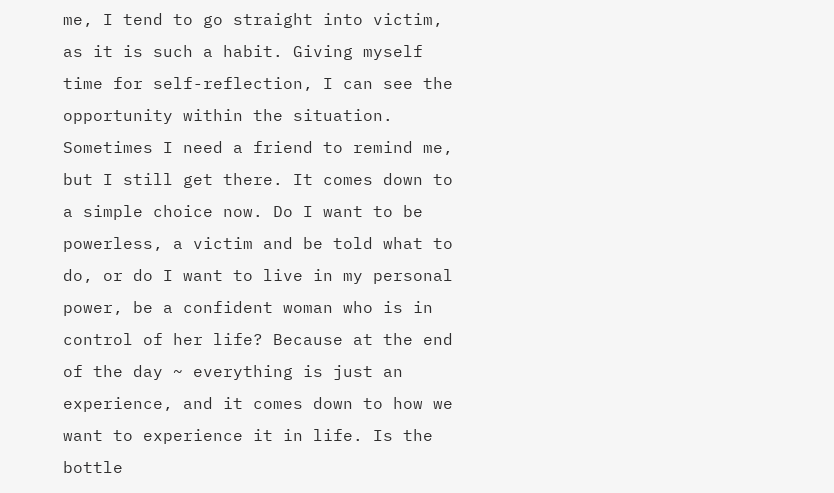me, I tend to go straight into victim, as it is such a habit. Giving myself time for self-reflection, I can see the opportunity within the situation. Sometimes I need a friend to remind me, but I still get there. It comes down to a simple choice now. Do I want to be powerless, a victim and be told what to do, or do I want to live in my personal power, be a confident woman who is in control of her life? Because at the end of the day ~ everything is just an experience, and it comes down to how we want to experience it in life. Is the bottle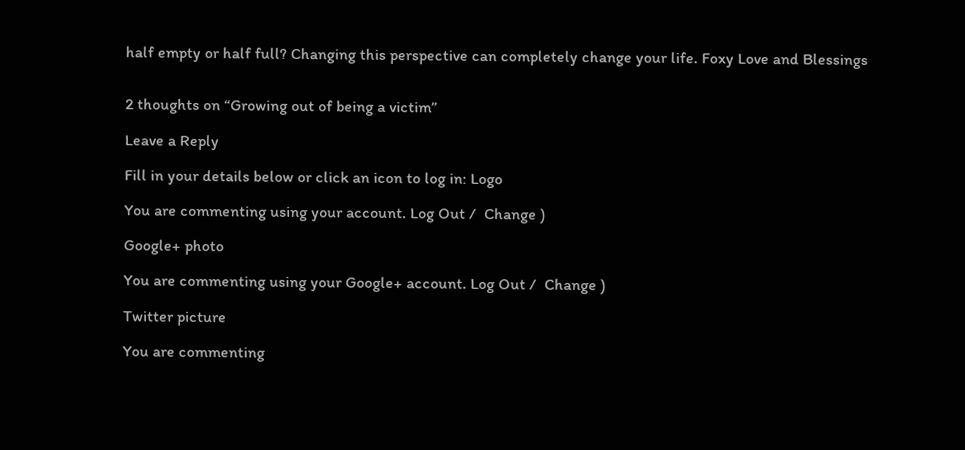half empty or half full? Changing this perspective can completely change your life. Foxy Love and Blessings


2 thoughts on “Growing out of being a victim”

Leave a Reply

Fill in your details below or click an icon to log in: Logo

You are commenting using your account. Log Out /  Change )

Google+ photo

You are commenting using your Google+ account. Log Out /  Change )

Twitter picture

You are commenting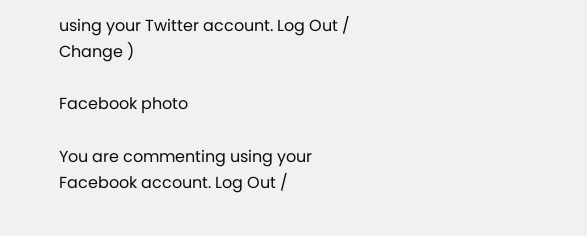using your Twitter account. Log Out /  Change )

Facebook photo

You are commenting using your Facebook account. Log Out /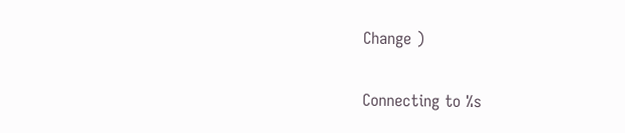Change )

Connecting to %s